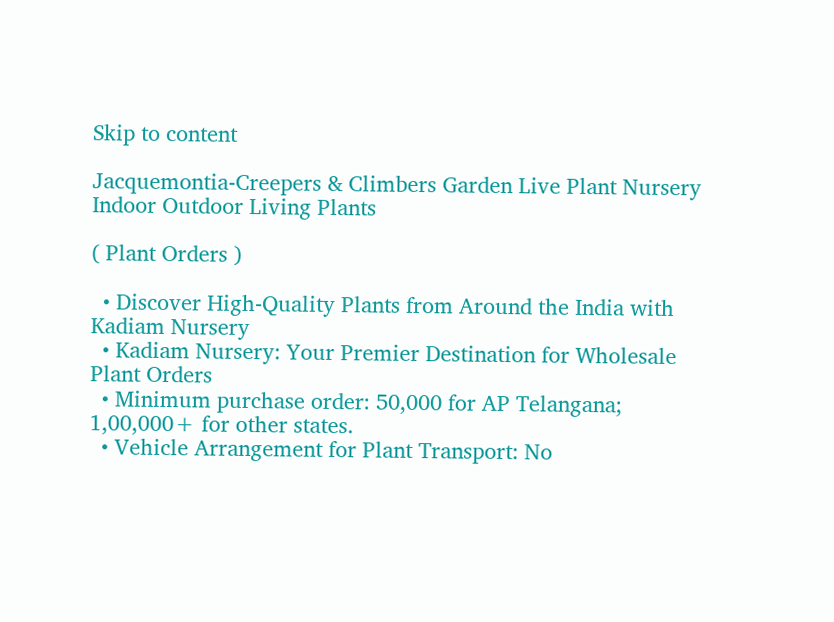Skip to content

Jacquemontia-Creepers & Climbers Garden Live Plant Nursery Indoor Outdoor Living Plants

( Plant Orders )

  • Discover High-Quality Plants from Around the India with Kadiam Nursery
  • Kadiam Nursery: Your Premier Destination for Wholesale Plant Orders
  • Minimum purchase order: 50,000 for AP Telangana; 1,00,000+ for other states.
  • Vehicle Arrangement for Plant Transport: No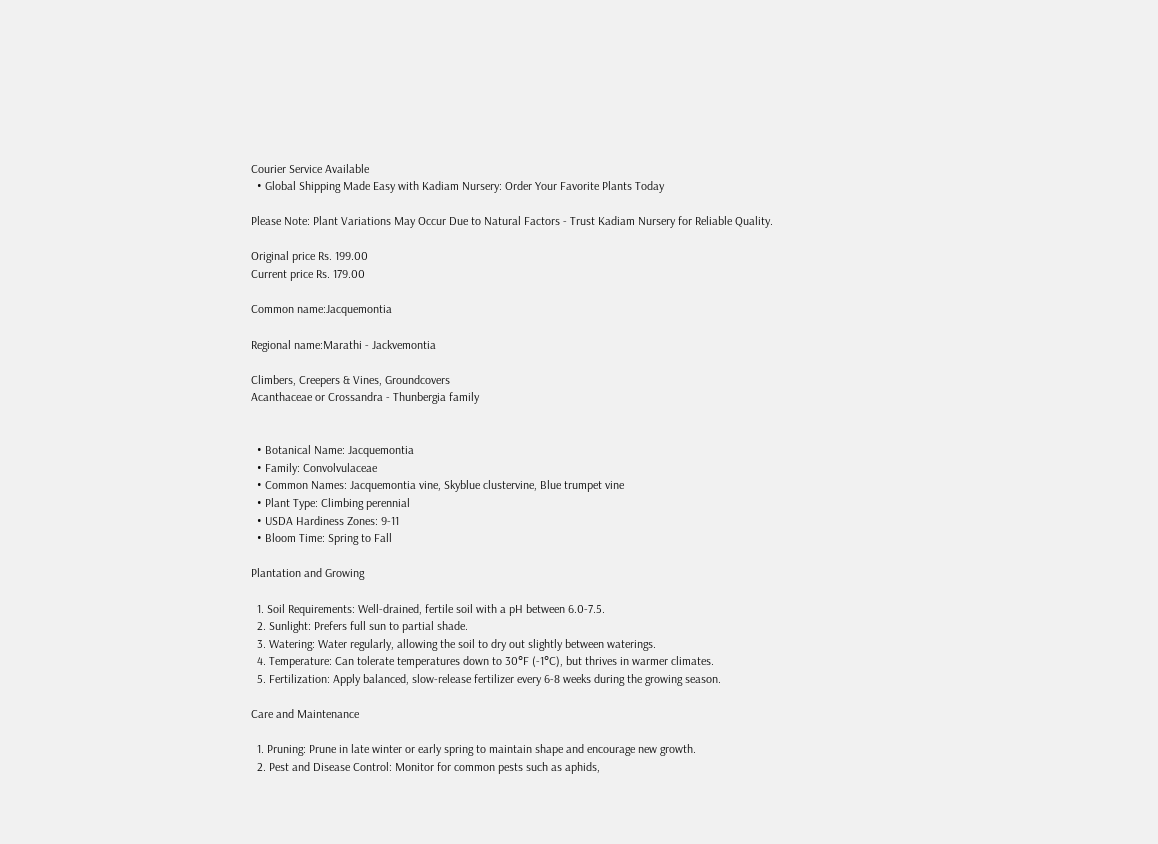Courier Service Available
  • Global Shipping Made Easy with Kadiam Nursery: Order Your Favorite Plants Today

Please Note: Plant Variations May Occur Due to Natural Factors - Trust Kadiam Nursery for Reliable Quality.

Original price Rs. 199.00
Current price Rs. 179.00

Common name:Jacquemontia

Regional name:Marathi - Jackvemontia

Climbers, Creepers & Vines, Groundcovers
Acanthaceae or Crossandra - Thunbergia family


  • Botanical Name: Jacquemontia
  • Family: Convolvulaceae
  • Common Names: Jacquemontia vine, Skyblue clustervine, Blue trumpet vine
  • Plant Type: Climbing perennial
  • USDA Hardiness Zones: 9-11
  • Bloom Time: Spring to Fall

Plantation and Growing

  1. Soil Requirements: Well-drained, fertile soil with a pH between 6.0-7.5.
  2. Sunlight: Prefers full sun to partial shade.
  3. Watering: Water regularly, allowing the soil to dry out slightly between waterings.
  4. Temperature: Can tolerate temperatures down to 30°F (-1°C), but thrives in warmer climates.
  5. Fertilization: Apply balanced, slow-release fertilizer every 6-8 weeks during the growing season.

Care and Maintenance

  1. Pruning: Prune in late winter or early spring to maintain shape and encourage new growth.
  2. Pest and Disease Control: Monitor for common pests such as aphids,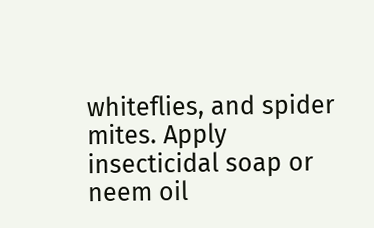whiteflies, and spider mites. Apply insecticidal soap or neem oil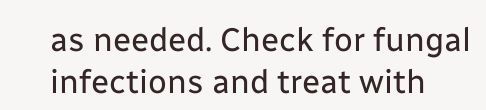as needed. Check for fungal infections and treat with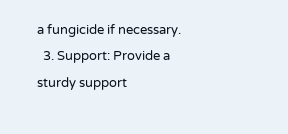a fungicide if necessary.
  3. Support: Provide a sturdy support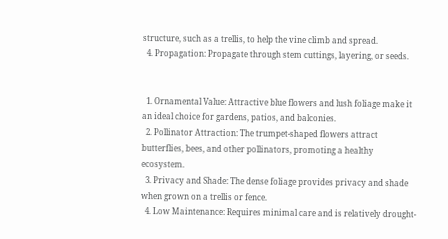structure, such as a trellis, to help the vine climb and spread.
  4. Propagation: Propagate through stem cuttings, layering, or seeds.


  1. Ornamental Value: Attractive blue flowers and lush foliage make it an ideal choice for gardens, patios, and balconies.
  2. Pollinator Attraction: The trumpet-shaped flowers attract butterflies, bees, and other pollinators, promoting a healthy ecosystem.
  3. Privacy and Shade: The dense foliage provides privacy and shade when grown on a trellis or fence.
  4. Low Maintenance: Requires minimal care and is relatively drought-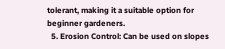tolerant, making it a suitable option for beginner gardeners.
  5. Erosion Control: Can be used on slopes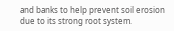and banks to help prevent soil erosion due to its strong root system.